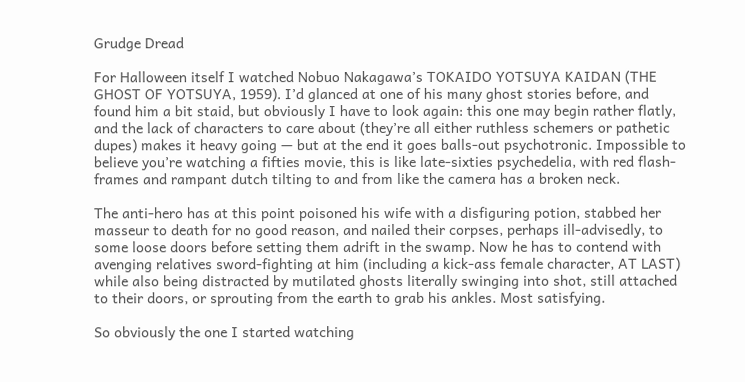Grudge Dread

For Halloween itself I watched Nobuo Nakagawa’s TOKAIDO YOTSUYA KAIDAN (THE GHOST OF YOTSUYA, 1959). I’d glanced at one of his many ghost stories before, and found him a bit staid, but obviously I have to look again: this one may begin rather flatly, and the lack of characters to care about (they’re all either ruthless schemers or pathetic dupes) makes it heavy going — but at the end it goes balls-out psychotronic. Impossible to believe you’re watching a fifties movie, this is like late-sixties psychedelia, with red flash-frames and rampant dutch tilting to and from like the camera has a broken neck.

The anti-hero has at this point poisoned his wife with a disfiguring potion, stabbed her masseur to death for no good reason, and nailed their corpses, perhaps ill-advisedly, to some loose doors before setting them adrift in the swamp. Now he has to contend with avenging relatives sword-fighting at him (including a kick-ass female character, AT LAST) while also being distracted by mutilated ghosts literally swinging into shot, still attached to their doors, or sprouting from the earth to grab his ankles. Most satisfying.

So obviously the one I started watching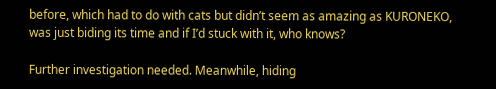before, which had to do with cats but didn’t seem as amazing as KURONEKO, was just biding its time and if I’d stuck with it, who knows?

Further investigation needed. Meanwhile, hiding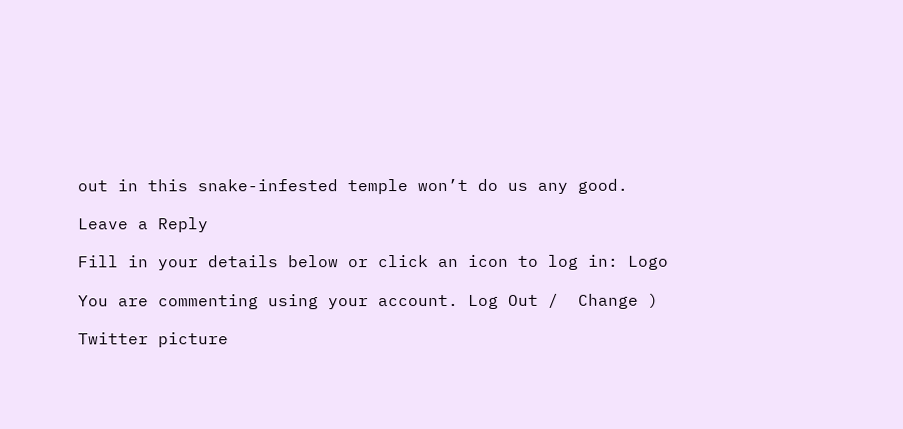out in this snake-infested temple won’t do us any good.

Leave a Reply

Fill in your details below or click an icon to log in: Logo

You are commenting using your account. Log Out /  Change )

Twitter picture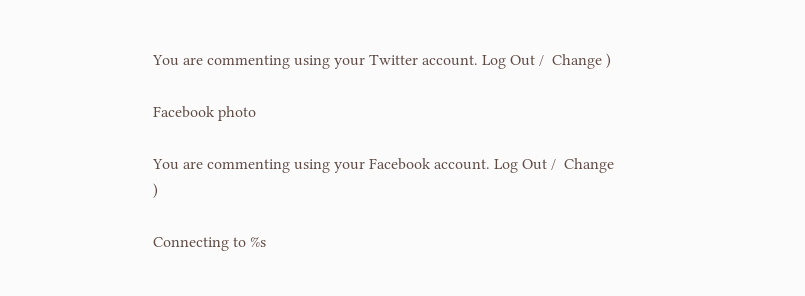You are commenting using your Twitter account. Log Out /  Change )

Facebook photo

You are commenting using your Facebook account. Log Out /  Change )

Connecting to %s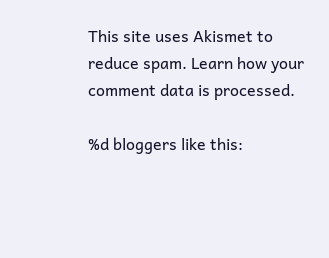This site uses Akismet to reduce spam. Learn how your comment data is processed.

%d bloggers like this: